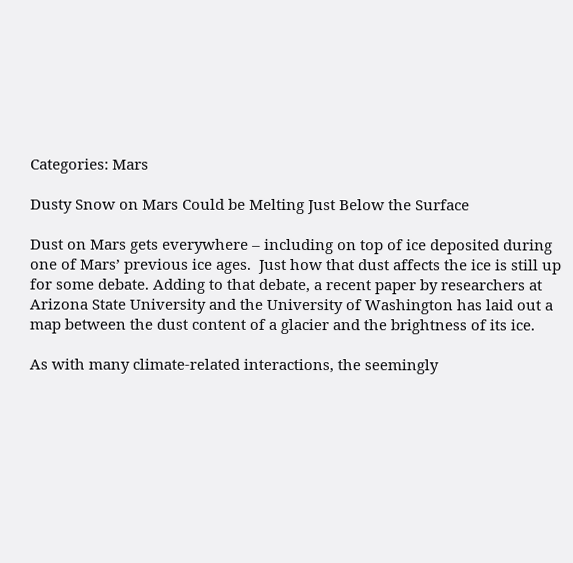Categories: Mars

Dusty Snow on Mars Could be Melting Just Below the Surface

Dust on Mars gets everywhere – including on top of ice deposited during one of Mars’ previous ice ages.  Just how that dust affects the ice is still up for some debate. Adding to that debate, a recent paper by researchers at Arizona State University and the University of Washington has laid out a map between the dust content of a glacier and the brightness of its ice.

As with many climate-related interactions, the seemingly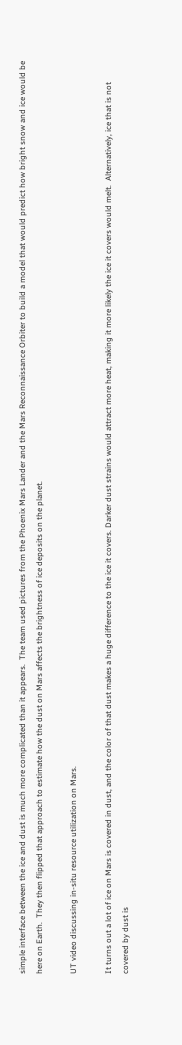simple interface between the ice and dust is much more complicated than it appears.  The team used pictures from the Phoenix Mars Lander and the Mars Reconnaissance Orbiter to build a model that would predict how bright snow and ice would be here on Earth.  They then flipped that approach to estimate how the dust on Mars affects the brightness of ice deposits on the planet.

UT video discussing in-situ resource utilization on Mars.

It turns out a lot of ice on Mars is covered in dust, and the color of that dust makes a huge difference to the ice it covers. Darker dust strains would attract more heat, making it more likely the ice it covers would melt.  Alternatively, ice that is not covered by dust is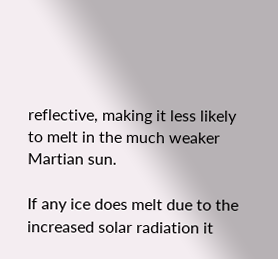reflective, making it less likely to melt in the much weaker Martian sun.

If any ice does melt due to the increased solar radiation it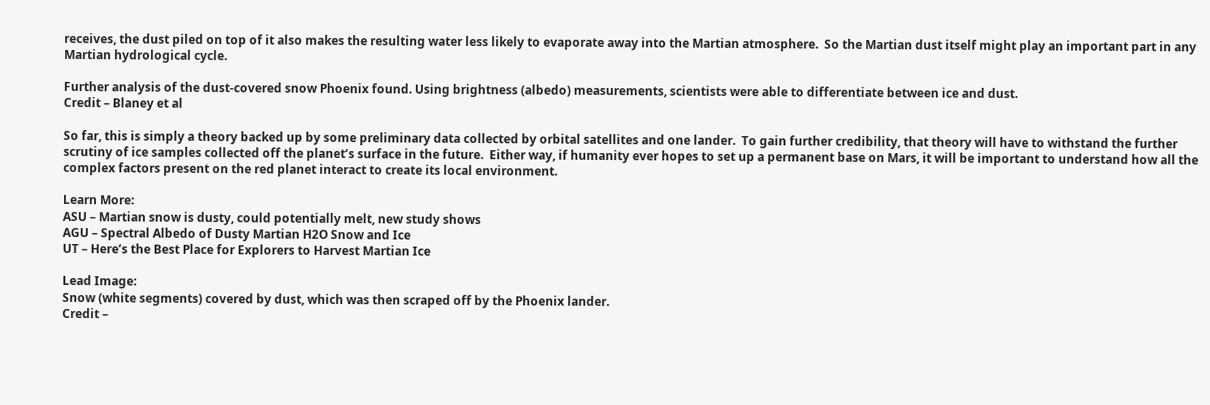receives, the dust piled on top of it also makes the resulting water less likely to evaporate away into the Martian atmosphere.  So the Martian dust itself might play an important part in any Martian hydrological cycle.

Further analysis of the dust-covered snow Phoenix found. Using brightness (albedo) measurements, scientists were able to differentiate between ice and dust.
Credit – Blaney et al

So far, this is simply a theory backed up by some preliminary data collected by orbital satellites and one lander.  To gain further credibility, that theory will have to withstand the further scrutiny of ice samples collected off the planet’s surface in the future.  Either way, if humanity ever hopes to set up a permanent base on Mars, it will be important to understand how all the complex factors present on the red planet interact to create its local environment.

Learn More:
ASU – Martian snow is dusty, could potentially melt, new study shows
AGU – Spectral Albedo of Dusty Martian H2O Snow and Ice
UT – Here’s the Best Place for Explorers to Harvest Martian Ice

Lead Image:
Snow (white segments) covered by dust, which was then scraped off by the Phoenix lander.
Credit –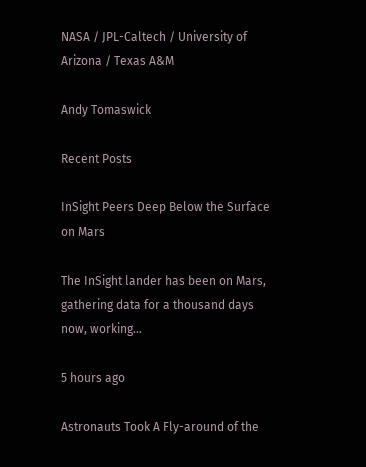NASA / JPL-Caltech / University of Arizona / Texas A&M

Andy Tomaswick

Recent Posts

InSight Peers Deep Below the Surface on Mars

The InSight lander has been on Mars, gathering data for a thousand days now, working…

5 hours ago

Astronauts Took A Fly-around of the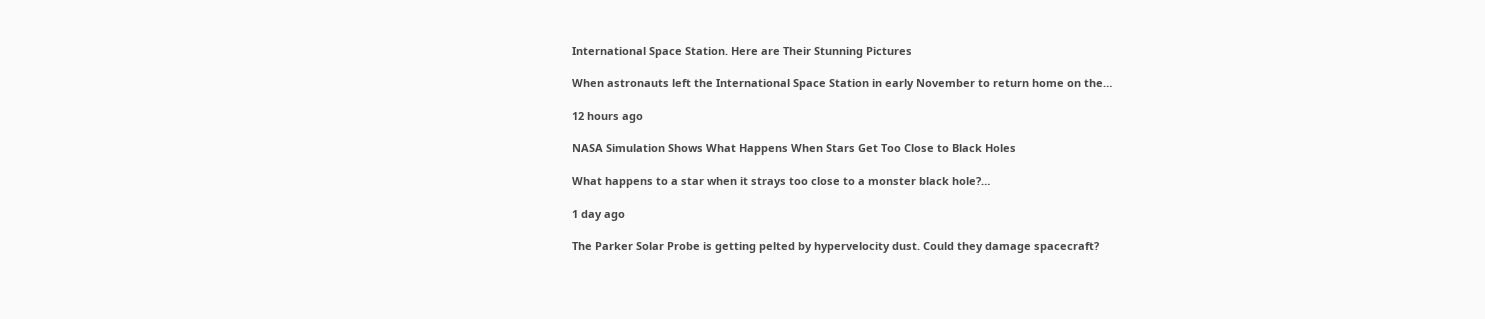International Space Station. Here are Their Stunning Pictures

When astronauts left the International Space Station in early November to return home on the…

12 hours ago

NASA Simulation Shows What Happens When Stars Get Too Close to Black Holes

What happens to a star when it strays too close to a monster black hole?…

1 day ago

The Parker Solar Probe is getting pelted by hypervelocity dust. Could they damage spacecraft?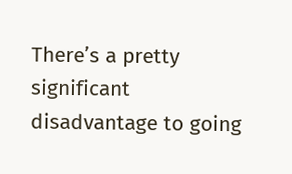There’s a pretty significant disadvantage to going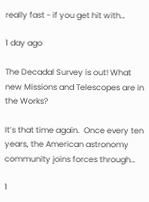really fast - if you get hit with…

1 day ago

The Decadal Survey is out! What new Missions and Telescopes are in the Works?

It’s that time again.  Once every ten years, the American astronomy community joins forces through…

1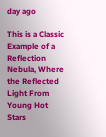day ago

This is a Classic Example of a Reflection Nebula, Where the Reflected Light From Young Hot Stars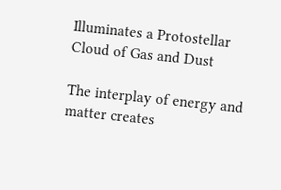Illuminates a Protostellar Cloud of Gas and Dust

The interplay of energy and matter creates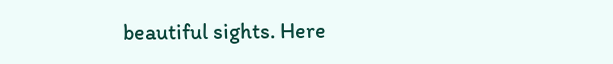beautiful sights. Here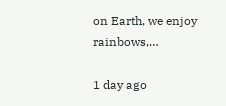on Earth, we enjoy rainbows,…

1 day ago